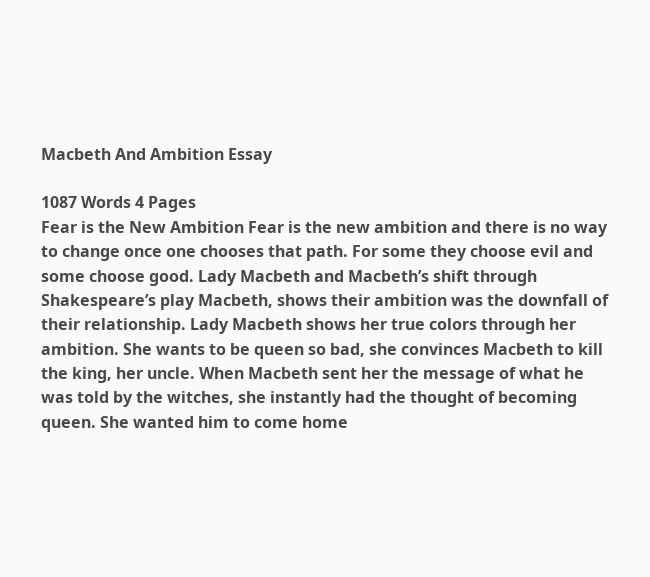Macbeth And Ambition Essay

1087 Words 4 Pages
Fear is the New Ambition Fear is the new ambition and there is no way to change once one chooses that path. For some they choose evil and some choose good. Lady Macbeth and Macbeth’s shift through Shakespeare’s play Macbeth, shows their ambition was the downfall of their relationship. Lady Macbeth shows her true colors through her ambition. She wants to be queen so bad, she convinces Macbeth to kill the king, her uncle. When Macbeth sent her the message of what he was told by the witches, she instantly had the thought of becoming queen. She wanted him to come home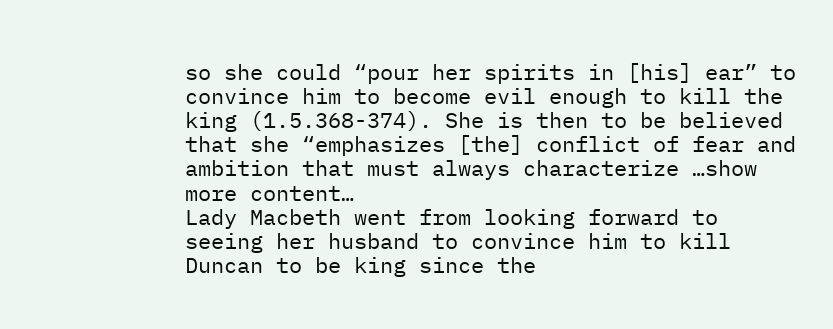so she could “pour her spirits in [his] ear” to convince him to become evil enough to kill the king (1.5.368-374). She is then to be believed that she “emphasizes [the] conflict of fear and ambition that must always characterize …show more content…
Lady Macbeth went from looking forward to seeing her husband to convince him to kill Duncan to be king since the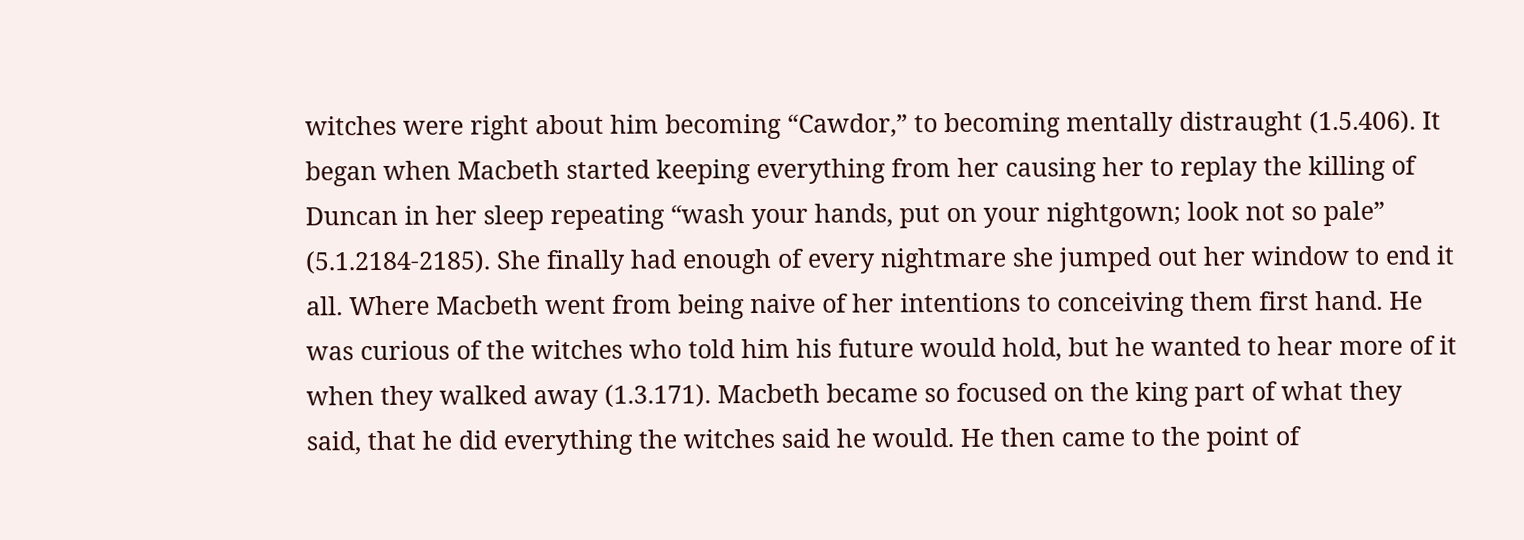witches were right about him becoming “Cawdor,” to becoming mentally distraught (1.5.406). It began when Macbeth started keeping everything from her causing her to replay the killing of Duncan in her sleep repeating “wash your hands, put on your nightgown; look not so pale” (5.1.2184-2185). She finally had enough of every nightmare she jumped out her window to end it all. Where Macbeth went from being naive of her intentions to conceiving them first hand. He was curious of the witches who told him his future would hold, but he wanted to hear more of it when they walked away (1.3.171). Macbeth became so focused on the king part of what they said, that he did everything the witches said he would. He then came to the point of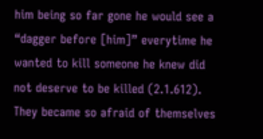him being so far gone he would see a “dagger before [him]” everytime he wanted to kill someone he knew did not deserve to be killed (2.1.612). They became so afraid of themselves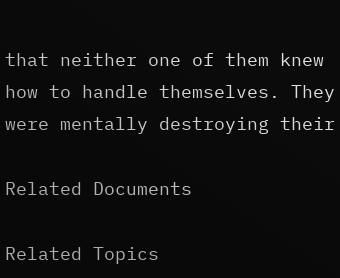that neither one of them knew how to handle themselves. They were mentally destroying their

Related Documents

Related Topics